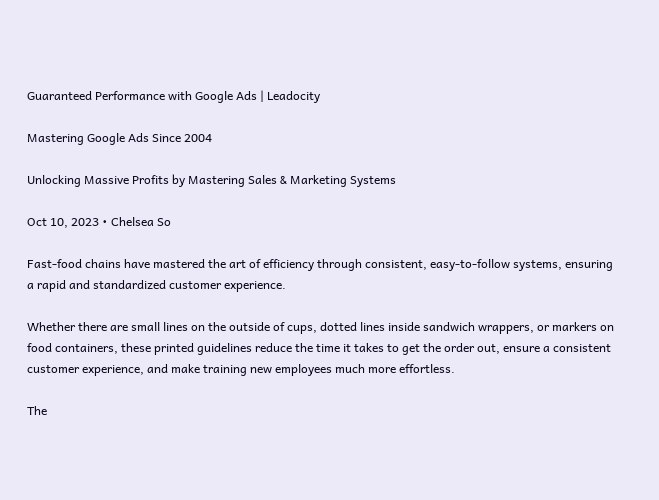Guaranteed Performance with Google Ads | Leadocity

Mastering Google Ads Since 2004

Unlocking Massive Profits by Mastering Sales & Marketing Systems

Oct 10, 2023 • Chelsea So

Fast-food chains have mastered the art of efficiency through consistent, easy-to-follow systems, ensuring a rapid and standardized customer experience.

Whether there are small lines on the outside of cups, dotted lines inside sandwich wrappers, or markers on food containers, these printed guidelines reduce the time it takes to get the order out, ensure a consistent customer experience, and make training new employees much more effortless.

The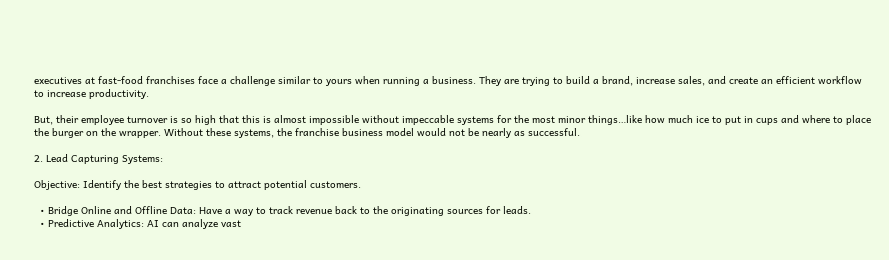executives at fast-food franchises face a challenge similar to yours when running a business. They are trying to build a brand, increase sales, and create an efficient workflow to increase productivity.

But, their employee turnover is so high that this is almost impossible without impeccable systems for the most minor things…like how much ice to put in cups and where to place the burger on the wrapper. Without these systems, the franchise business model would not be nearly as successful.

2. Lead Capturing Systems:

Objective: Identify the best strategies to attract potential customers.

  • Bridge Online and Offline Data: Have a way to track revenue back to the originating sources for leads.
  • Predictive Analytics: AI can analyze vast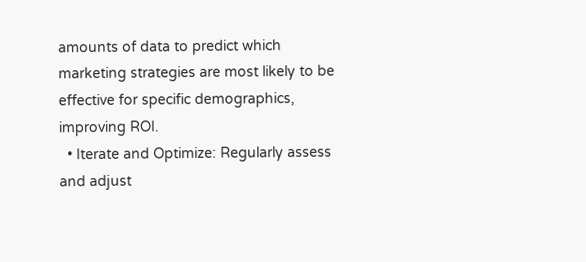amounts of data to predict which marketing strategies are most likely to be effective for specific demographics, improving ROI.
  • Iterate and Optimize: Regularly assess and adjust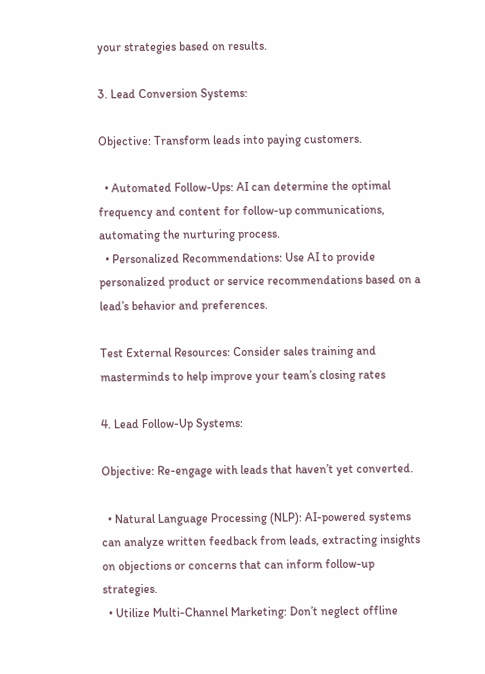your strategies based on results.

3. Lead Conversion Systems:

Objective: Transform leads into paying customers.

  • Automated Follow-Ups: AI can determine the optimal frequency and content for follow-up communications, automating the nurturing process.
  • Personalized Recommendations: Use AI to provide personalized product or service recommendations based on a lead’s behavior and preferences.

Test External Resources: Consider sales training and masterminds to help improve your team’s closing rates

4. Lead Follow-Up Systems:

Objective: Re-engage with leads that haven’t yet converted.

  • Natural Language Processing (NLP): AI-powered systems can analyze written feedback from leads, extracting insights on objections or concerns that can inform follow-up strategies.
  • Utilize Multi-Channel Marketing: Don’t neglect offline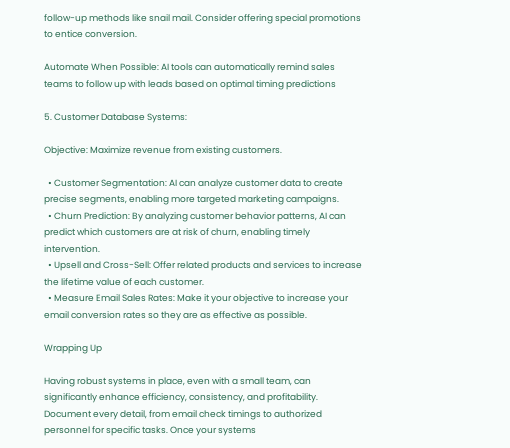follow-up methods like snail mail. Consider offering special promotions to entice conversion.

Automate When Possible: AI tools can automatically remind sales teams to follow up with leads based on optimal timing predictions

5. Customer Database Systems:

Objective: Maximize revenue from existing customers.

  • Customer Segmentation: AI can analyze customer data to create precise segments, enabling more targeted marketing campaigns.
  • Churn Prediction: By analyzing customer behavior patterns, AI can predict which customers are at risk of churn, enabling timely intervention.
  • Upsell and Cross-Sell: Offer related products and services to increase the lifetime value of each customer.
  • Measure Email Sales Rates: Make it your objective to increase your email conversion rates so they are as effective as possible.

Wrapping Up

Having robust systems in place, even with a small team, can significantly enhance efficiency, consistency, and profitability. Document every detail, from email check timings to authorized personnel for specific tasks. Once your systems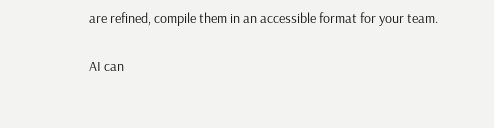are refined, compile them in an accessible format for your team.

AI can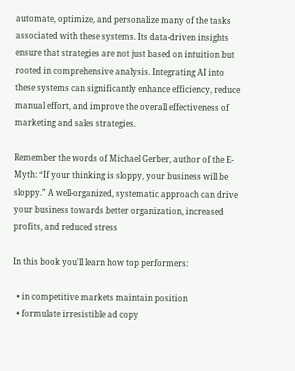automate, optimize, and personalize many of the tasks associated with these systems. Its data-driven insights ensure that strategies are not just based on intuition but rooted in comprehensive analysis. Integrating AI into these systems can significantly enhance efficiency, reduce manual effort, and improve the overall effectiveness of marketing and sales strategies.

Remember the words of Michael Gerber, author of the E-Myth: “If your thinking is sloppy, your business will be sloppy.” A well-organized, systematic approach can drive your business towards better organization, increased profits, and reduced stress

In this book you'll learn how top performers:

  • in competitive markets maintain position
  • formulate irresistible ad copy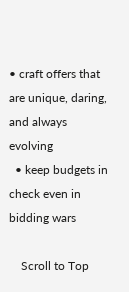• craft offers that are unique, daring, and always evolving
  • keep budgets in check even in bidding wars

    Scroll to Top